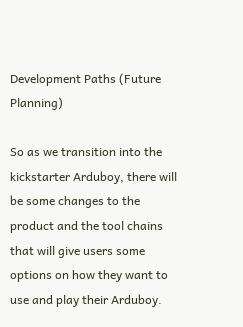Development Paths (Future Planning)

So as we transition into the kickstarter Arduboy, there will be some changes to the product and the tool chains that will give users some options on how they want to use and play their Arduboy.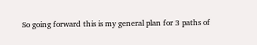So going forward this is my general plan for 3 paths of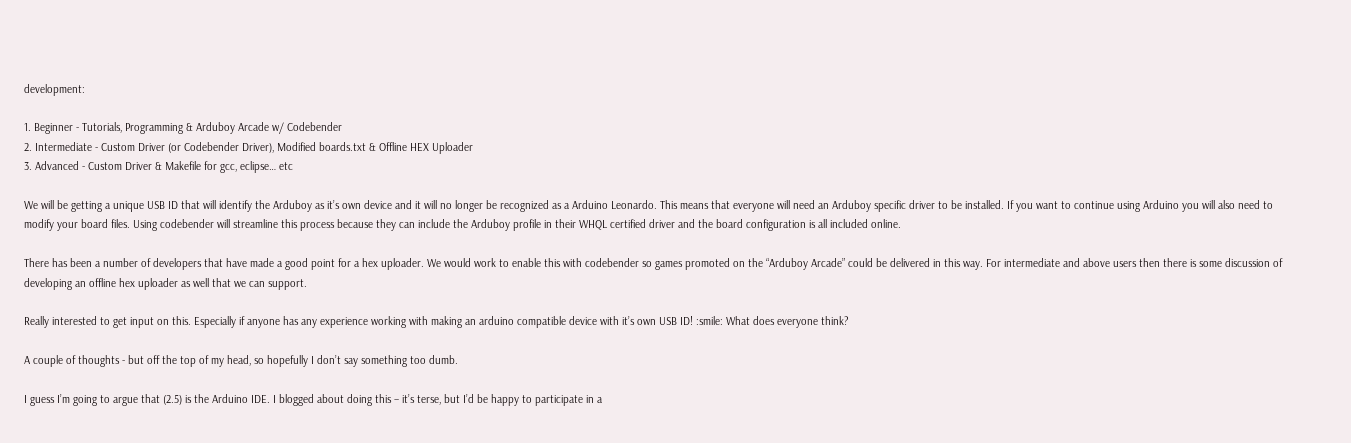development:

1. Beginner - Tutorials, Programming & Arduboy Arcade w/ Codebender
2. Intermediate - Custom Driver (or Codebender Driver), Modified boards.txt & Offline HEX Uploader
3. Advanced - Custom Driver & Makefile for gcc, eclipse… etc

We will be getting a unique USB ID that will identify the Arduboy as it’s own device and it will no longer be recognized as a Arduino Leonardo. This means that everyone will need an Arduboy specific driver to be installed. If you want to continue using Arduino you will also need to modify your board files. Using codebender will streamline this process because they can include the Arduboy profile in their WHQL certified driver and the board configuration is all included online.

There has been a number of developers that have made a good point for a hex uploader. We would work to enable this with codebender so games promoted on the “Arduboy Arcade” could be delivered in this way. For intermediate and above users then there is some discussion of developing an offline hex uploader as well that we can support.

Really interested to get input on this. Especially if anyone has any experience working with making an arduino compatible device with it’s own USB ID! :smile: What does everyone think?

A couple of thoughts - but off the top of my head, so hopefully I don’t say something too dumb.

I guess I’m going to argue that (2.5) is the Arduino IDE. I blogged about doing this – it’s terse, but I’d be happy to participate in a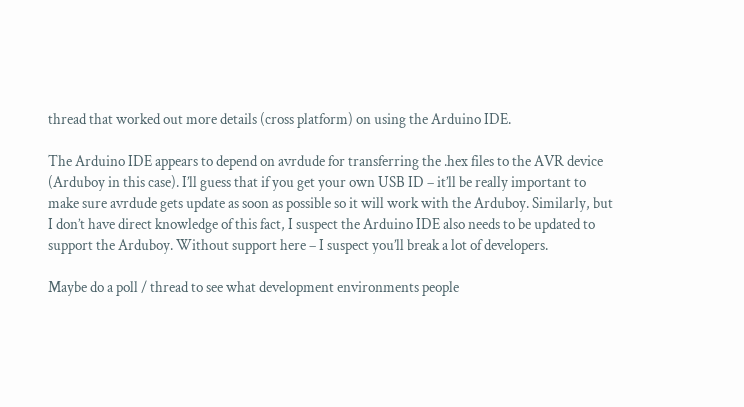thread that worked out more details (cross platform) on using the Arduino IDE.

The Arduino IDE appears to depend on avrdude for transferring the .hex files to the AVR device (Arduboy in this case). I’ll guess that if you get your own USB ID – it’ll be really important to make sure avrdude gets update as soon as possible so it will work with the Arduboy. Similarly, but I don’t have direct knowledge of this fact, I suspect the Arduino IDE also needs to be updated to support the Arduboy. Without support here – I suspect you’ll break a lot of developers.

Maybe do a poll / thread to see what development environments people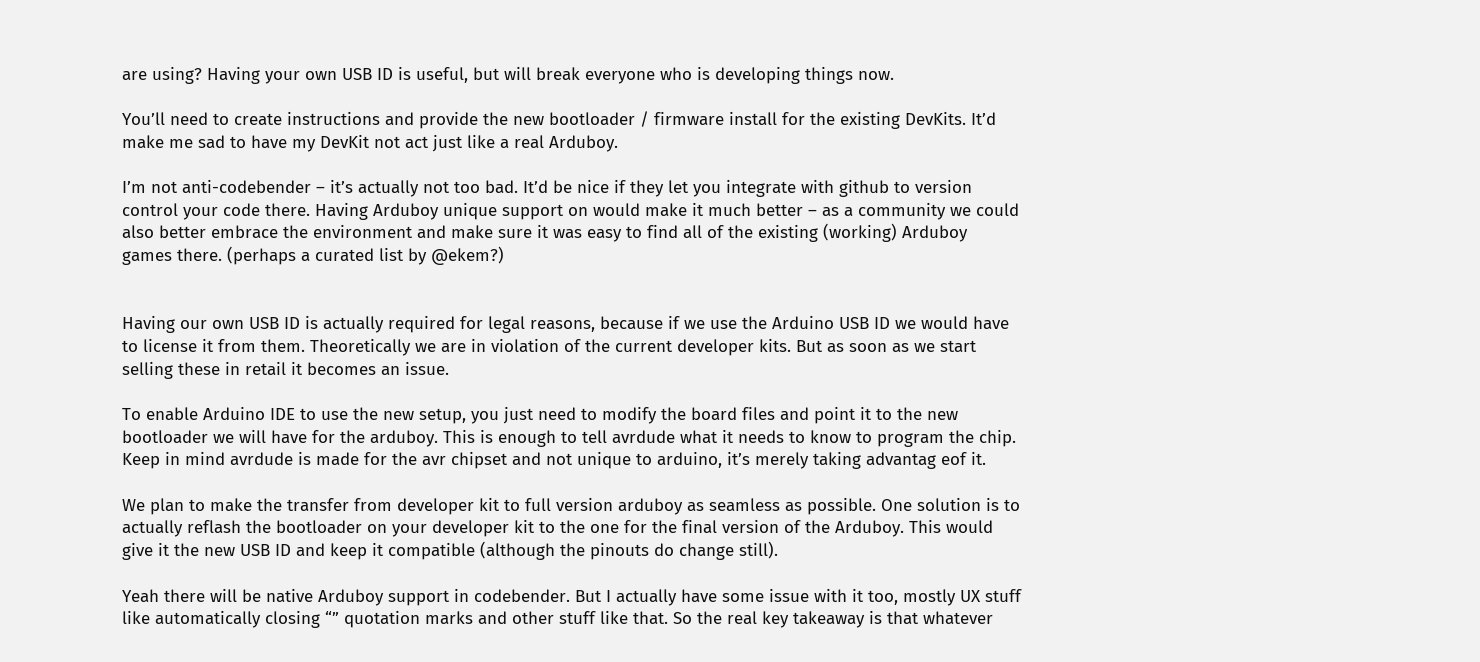are using? Having your own USB ID is useful, but will break everyone who is developing things now.

You’ll need to create instructions and provide the new bootloader / firmware install for the existing DevKits. It’d make me sad to have my DevKit not act just like a real Arduboy.

I’m not anti-codebender – it’s actually not too bad. It’d be nice if they let you integrate with github to version control your code there. Having Arduboy unique support on would make it much better – as a community we could also better embrace the environment and make sure it was easy to find all of the existing (working) Arduboy games there. (perhaps a curated list by @ekem?)


Having our own USB ID is actually required for legal reasons, because if we use the Arduino USB ID we would have to license it from them. Theoretically we are in violation of the current developer kits. But as soon as we start selling these in retail it becomes an issue.

To enable Arduino IDE to use the new setup, you just need to modify the board files and point it to the new bootloader we will have for the arduboy. This is enough to tell avrdude what it needs to know to program the chip. Keep in mind avrdude is made for the avr chipset and not unique to arduino, it’s merely taking advantag eof it.

We plan to make the transfer from developer kit to full version arduboy as seamless as possible. One solution is to actually reflash the bootloader on your developer kit to the one for the final version of the Arduboy. This would give it the new USB ID and keep it compatible (although the pinouts do change still).

Yeah there will be native Arduboy support in codebender. But I actually have some issue with it too, mostly UX stuff like automatically closing “” quotation marks and other stuff like that. So the real key takeaway is that whatever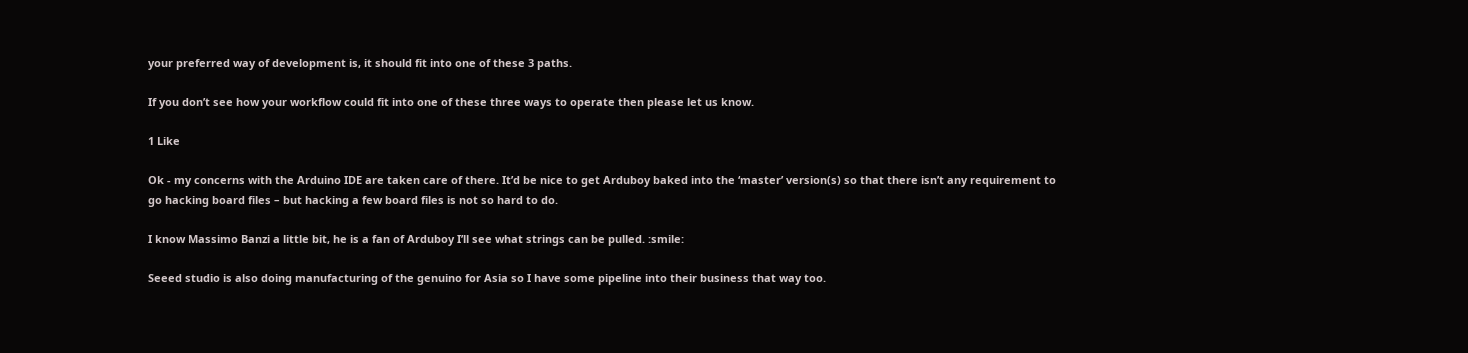your preferred way of development is, it should fit into one of these 3 paths.

If you don’t see how your workflow could fit into one of these three ways to operate then please let us know.

1 Like

Ok - my concerns with the Arduino IDE are taken care of there. It’d be nice to get Arduboy baked into the ‘master’ version(s) so that there isn’t any requirement to go hacking board files – but hacking a few board files is not so hard to do.

I know Massimo Banzi a little bit, he is a fan of Arduboy I’ll see what strings can be pulled. :smile:

Seeed studio is also doing manufacturing of the genuino for Asia so I have some pipeline into their business that way too.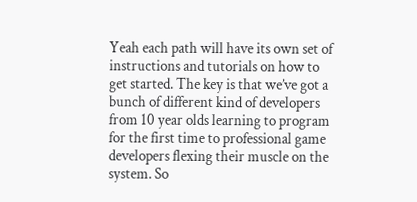Yeah each path will have its own set of instructions and tutorials on how to get started. The key is that we’ve got a bunch of different kind of developers from 10 year olds learning to program for the first time to professional game developers flexing their muscle on the system. So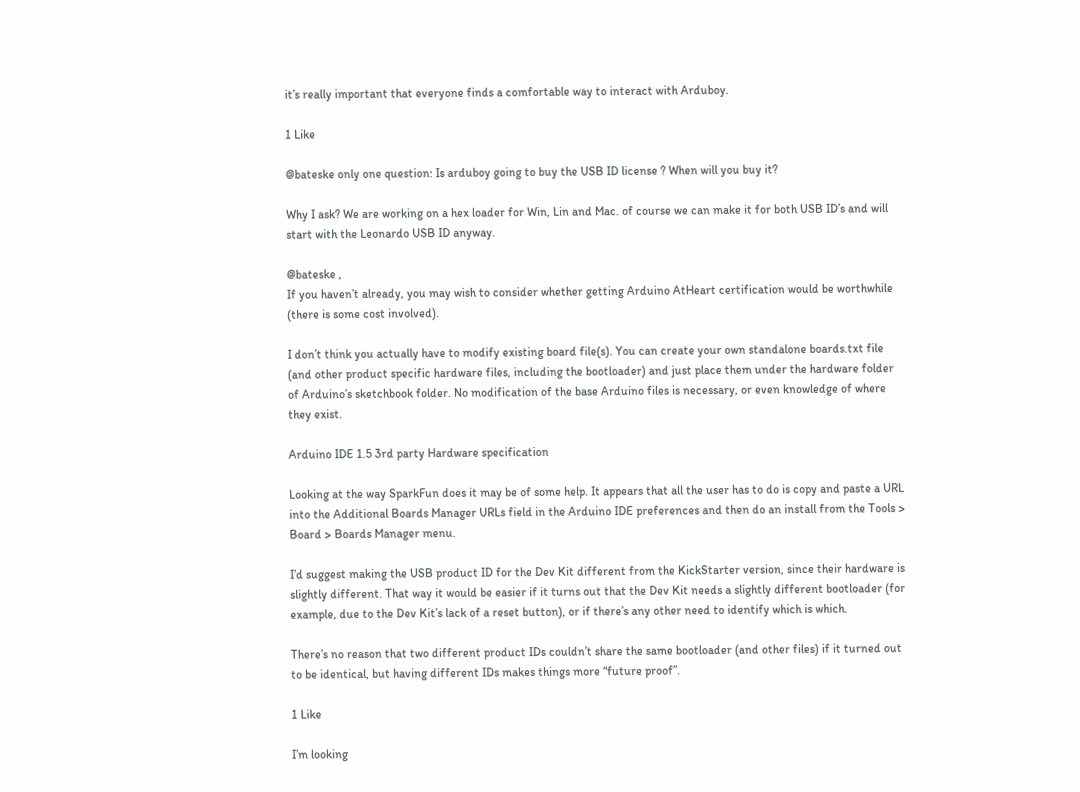it’s really important that everyone finds a comfortable way to interact with Arduboy.

1 Like

@bateske only one question: Is arduboy going to buy the USB ID license ? When will you buy it?

Why I ask? We are working on a hex loader for Win, Lin and Mac. of course we can make it for both USB ID’s and will start with the Leonardo USB ID anyway.

@bateske ,
If you haven’t already, you may wish to consider whether getting Arduino AtHeart certification would be worthwhile (there is some cost involved).

I don’t think you actually have to modify existing board file(s). You can create your own standalone boards.txt file (and other product specific hardware files, including the bootloader) and just place them under the hardware folder of Arduino’s sketchbook folder. No modification of the base Arduino files is necessary, or even knowledge of where they exist.

Arduino IDE 1.5 3rd party Hardware specification

Looking at the way SparkFun does it may be of some help. It appears that all the user has to do is copy and paste a URL into the Additional Boards Manager URLs field in the Arduino IDE preferences and then do an install from the Tools > Board > Boards Manager menu.

I’d suggest making the USB product ID for the Dev Kit different from the KickStarter version, since their hardware is slightly different. That way it would be easier if it turns out that the Dev Kit needs a slightly different bootloader (for example, due to the Dev Kit’s lack of a reset button), or if there’s any other need to identify which is which.

There’s no reason that two different product IDs couldn’t share the same bootloader (and other files) if it turned out to be identical, but having different IDs makes things more “future proof”.

1 Like

I’m looking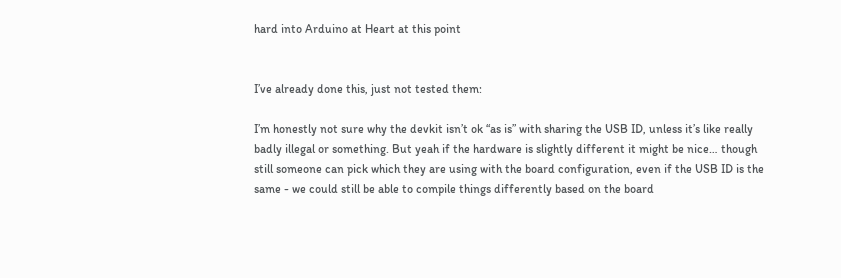hard into Arduino at Heart at this point


I’ve already done this, just not tested them:

I’m honestly not sure why the devkit isn’t ok “as is” with sharing the USB ID, unless it’s like really badly illegal or something. But yeah if the hardware is slightly different it might be nice… though still someone can pick which they are using with the board configuration, even if the USB ID is the same - we could still be able to compile things differently based on the board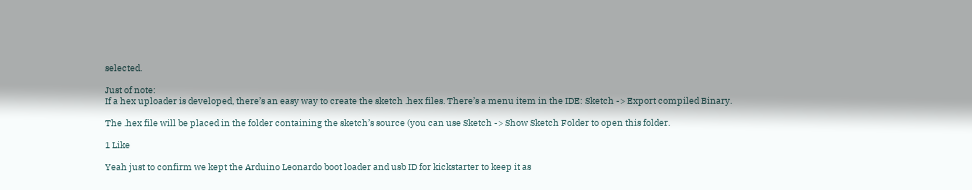selected.

Just of note:
If a hex uploader is developed, there’s an easy way to create the sketch .hex files. There’s a menu item in the IDE: Sketch -> Export compiled Binary.

The .hex file will be placed in the folder containing the sketch’s source (you can use Sketch -> Show Sketch Folder to open this folder.

1 Like

Yeah just to confirm we kept the Arduino Leonardo boot loader and usb ID for kickstarter to keep it as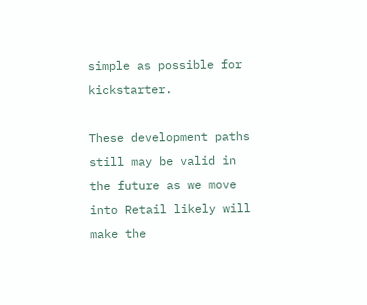simple as possible for kickstarter.

These development paths still may be valid in the future as we move into Retail likely will make the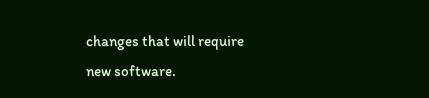changes that will require new software.